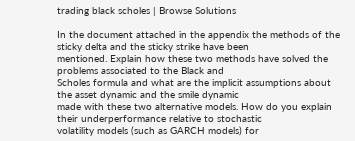trading black scholes | Browse Solutions

In the document attached in the appendix the methods of the sticky delta and the sticky strike have been
mentioned. Explain how these two methods have solved the problems associated to the Black and
Scholes formula and what are the implicit assumptions about the asset dynamic and the smile dynamic
made with these two alternative models. How do you explain their underperformance relative to stochastic
volatility models (such as GARCH models) for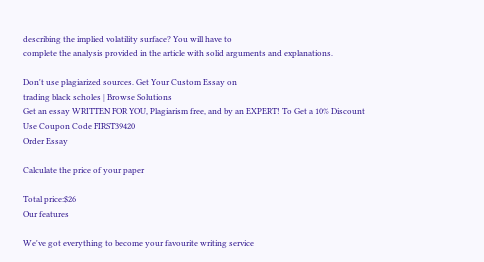describing the implied volatility surface? You will have to
complete the analysis provided in the article with solid arguments and explanations.

Don't use plagiarized sources. Get Your Custom Essay on
trading black scholes | Browse Solutions
Get an essay WRITTEN FOR YOU, Plagiarism free, and by an EXPERT! To Get a 10% Discount Use Coupon Code FIRST39420
Order Essay

Calculate the price of your paper

Total price:$26
Our features

We've got everything to become your favourite writing service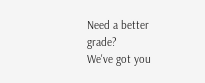Need a better grade?
We've got you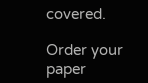covered.

Order your paper